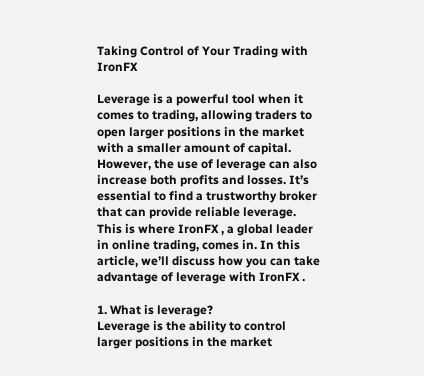Taking Control of Your Trading with IronFX

Leverage is a powerful tool when it comes to trading, allowing traders to open larger positions in the market with a smaller amount of capital. However, the use of leverage can also increase both profits and losses. It’s essential to find a trustworthy broker that can provide reliable leverage. This is where IronFX , a global leader in online trading, comes in. In this article, we’ll discuss how you can take advantage of leverage with IronFX .

1. What is leverage?
Leverage is the ability to control larger positions in the market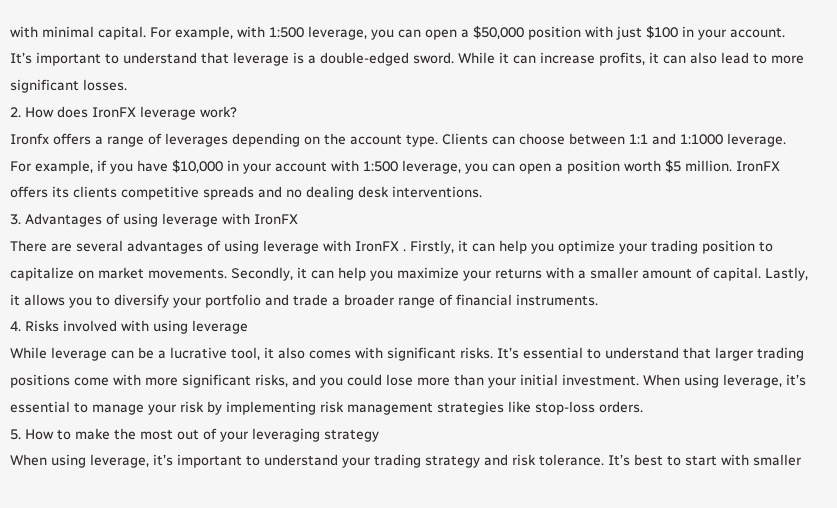with minimal capital. For example, with 1:500 leverage, you can open a $50,000 position with just $100 in your account. It’s important to understand that leverage is a double-edged sword. While it can increase profits, it can also lead to more significant losses.
2. How does IronFX leverage work?
Ironfx offers a range of leverages depending on the account type. Clients can choose between 1:1 and 1:1000 leverage. For example, if you have $10,000 in your account with 1:500 leverage, you can open a position worth $5 million. IronFX offers its clients competitive spreads and no dealing desk interventions.
3. Advantages of using leverage with IronFX
There are several advantages of using leverage with IronFX . Firstly, it can help you optimize your trading position to capitalize on market movements. Secondly, it can help you maximize your returns with a smaller amount of capital. Lastly, it allows you to diversify your portfolio and trade a broader range of financial instruments.
4. Risks involved with using leverage
While leverage can be a lucrative tool, it also comes with significant risks. It’s essential to understand that larger trading positions come with more significant risks, and you could lose more than your initial investment. When using leverage, it’s essential to manage your risk by implementing risk management strategies like stop-loss orders.
5. How to make the most out of your leveraging strategy
When using leverage, it’s important to understand your trading strategy and risk tolerance. It’s best to start with smaller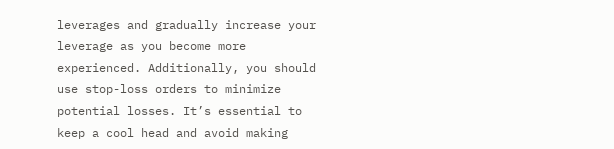leverages and gradually increase your leverage as you become more experienced. Additionally, you should use stop-loss orders to minimize potential losses. It’s essential to keep a cool head and avoid making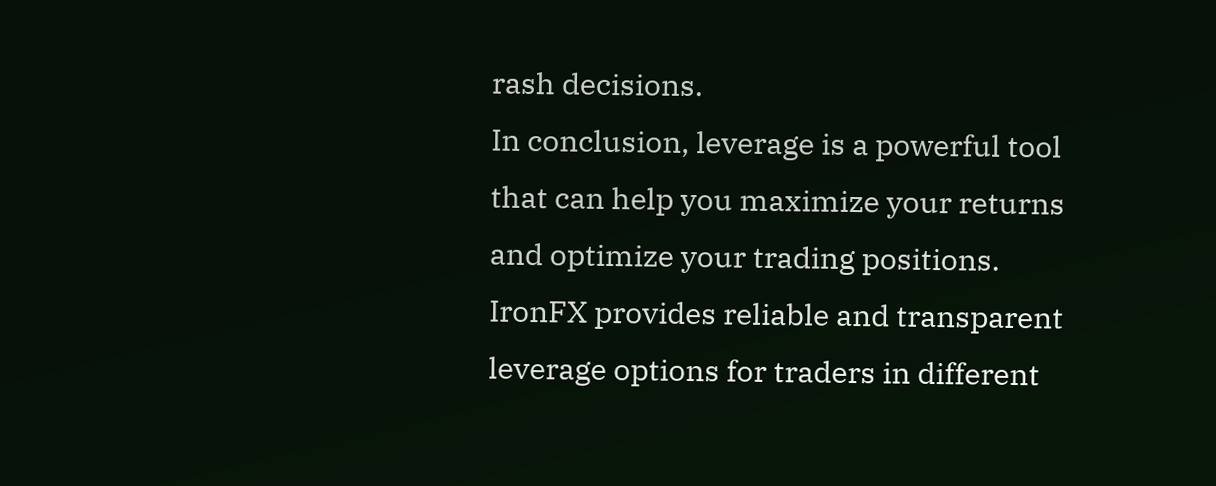rash decisions.
In conclusion, leverage is a powerful tool that can help you maximize your returns and optimize your trading positions. IronFX provides reliable and transparent leverage options for traders in different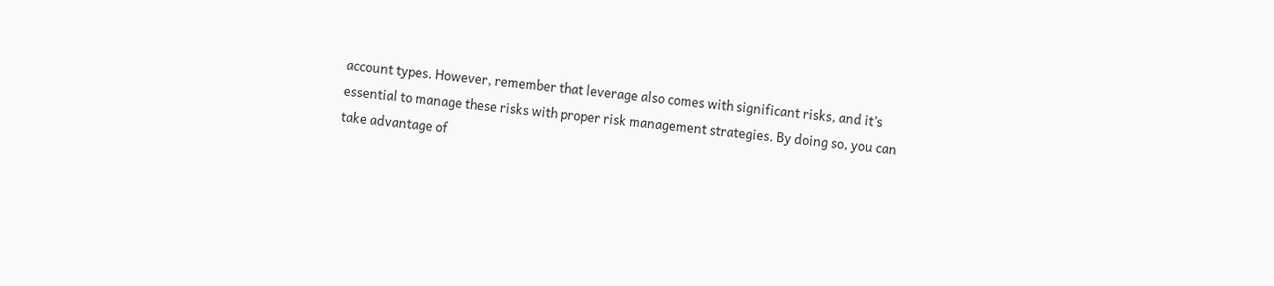account types. However, remember that leverage also comes with significant risks, and it’s essential to manage these risks with proper risk management strategies. By doing so, you can take advantage of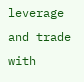leverage and trade with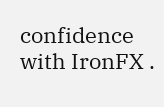confidence with IronFX .